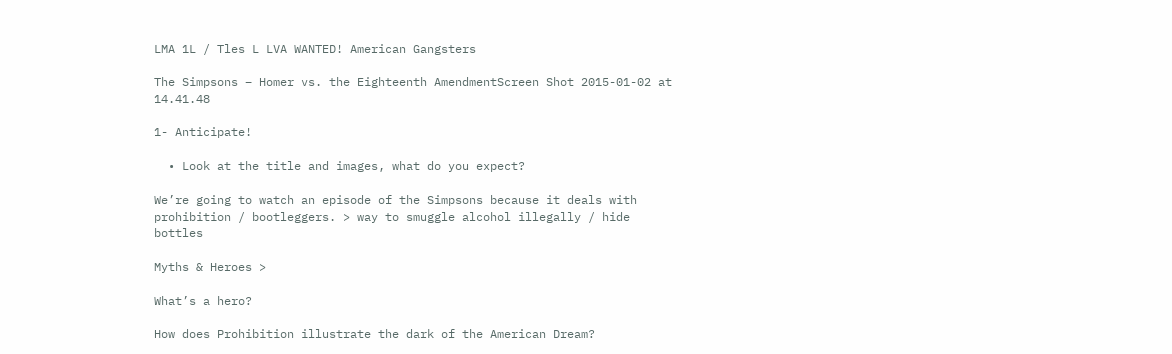LMA 1L / Tles L LVA WANTED! American Gangsters

The Simpsons – Homer vs. the Eighteenth AmendmentScreen Shot 2015-01-02 at 14.41.48

1- Anticipate!

  • Look at the title and images, what do you expect?

We’re going to watch an episode of the Simpsons because it deals with prohibition / bootleggers. > way to smuggle alcohol illegally / hide bottles

Myths & Heroes >

What’s a hero?

How does Prohibition illustrate the dark of the American Dream?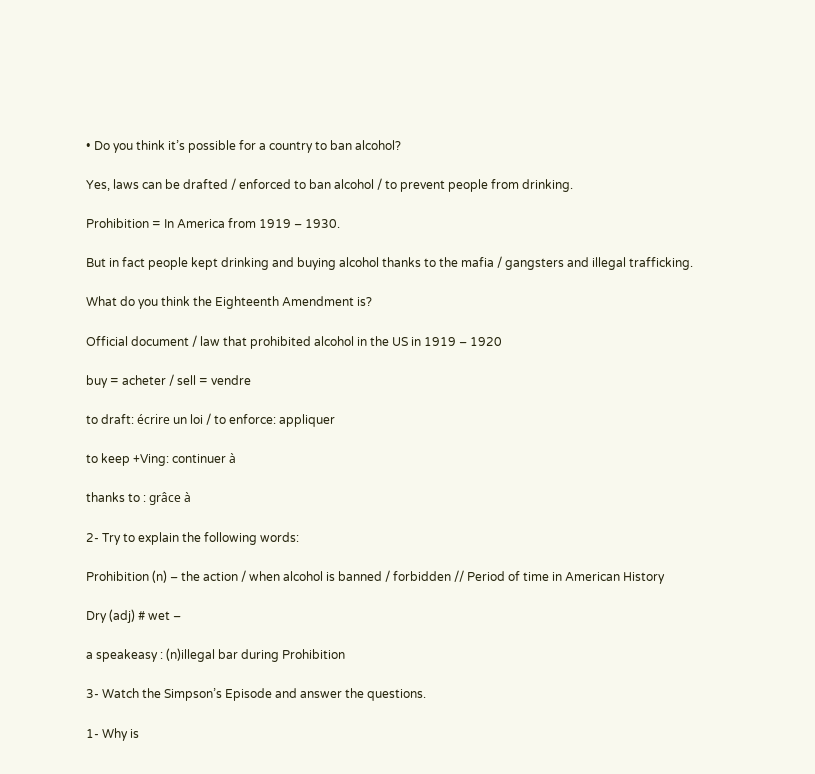• Do you think it’s possible for a country to ban alcohol?

Yes, laws can be drafted / enforced to ban alcohol / to prevent people from drinking.

Prohibition = In America from 1919 – 1930.

But in fact people kept drinking and buying alcohol thanks to the mafia / gangsters and illegal trafficking.

What do you think the Eighteenth Amendment is?

Official document / law that prohibited alcohol in the US in 1919 – 1920

buy = acheter / sell = vendre

to draft: écrire un loi / to enforce: appliquer

to keep +Ving: continuer à

thanks to : grâce à

2- Try to explain the following words:

Prohibition (n) – the action / when alcohol is banned / forbidden // Period of time in American History

Dry (adj) # wet –

a speakeasy : (n)illegal bar during Prohibition

3- Watch the Simpson’s Episode and answer the questions.

1- Why is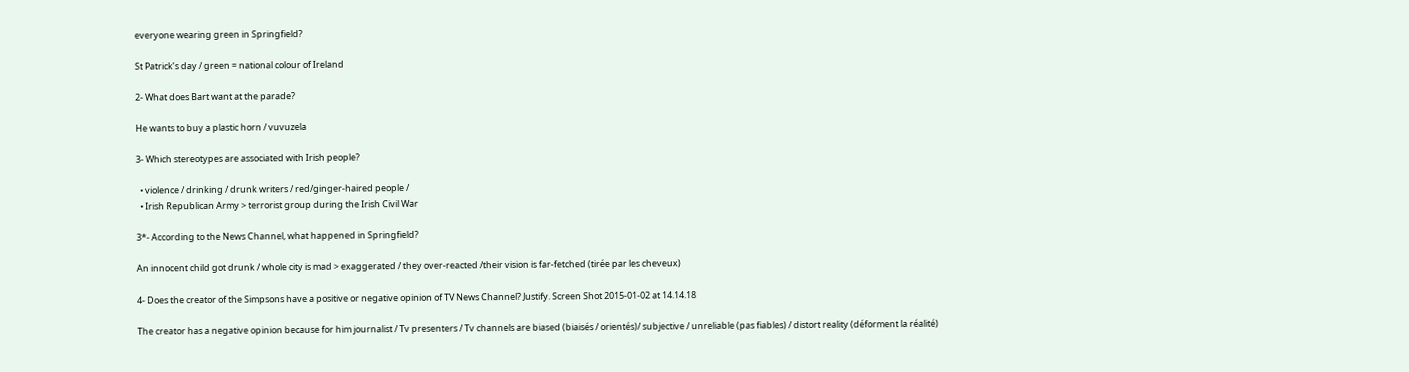everyone wearing green in Springfield?

St Patrick’s day / green = national colour of Ireland

2- What does Bart want at the parade?

He wants to buy a plastic horn / vuvuzela

3- Which stereotypes are associated with Irish people?

  • violence / drinking / drunk writers / red/ginger-haired people /
  • Irish Republican Army > terrorist group during the Irish Civil War

3*- According to the News Channel, what happened in Springfield?

An innocent child got drunk / whole city is mad > exaggerated / they over-reacted /their vision is far-fetched (tirée par les cheveux)

4- Does the creator of the Simpsons have a positive or negative opinion of TV News Channel? Justify. Screen Shot 2015-01-02 at 14.14.18

The creator has a negative opinion because for him journalist / Tv presenters / Tv channels are biased (biaisés / orientés)/ subjective / unreliable (pas fiables) / distort reality (déforment la réalité)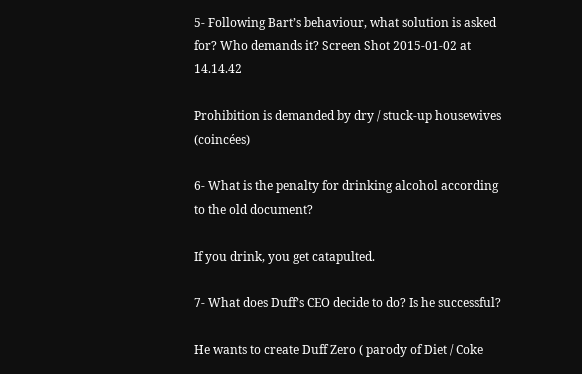5- Following Bart’s behaviour, what solution is asked for? Who demands it? Screen Shot 2015-01-02 at 14.14.42

Prohibition is demanded by dry / stuck-up housewives (coincées)

6- What is the penalty for drinking alcohol according to the old document?

If you drink, you get catapulted.

7- What does Duff’s CEO decide to do? Is he successful?

He wants to create Duff Zero ( parody of Diet / Coke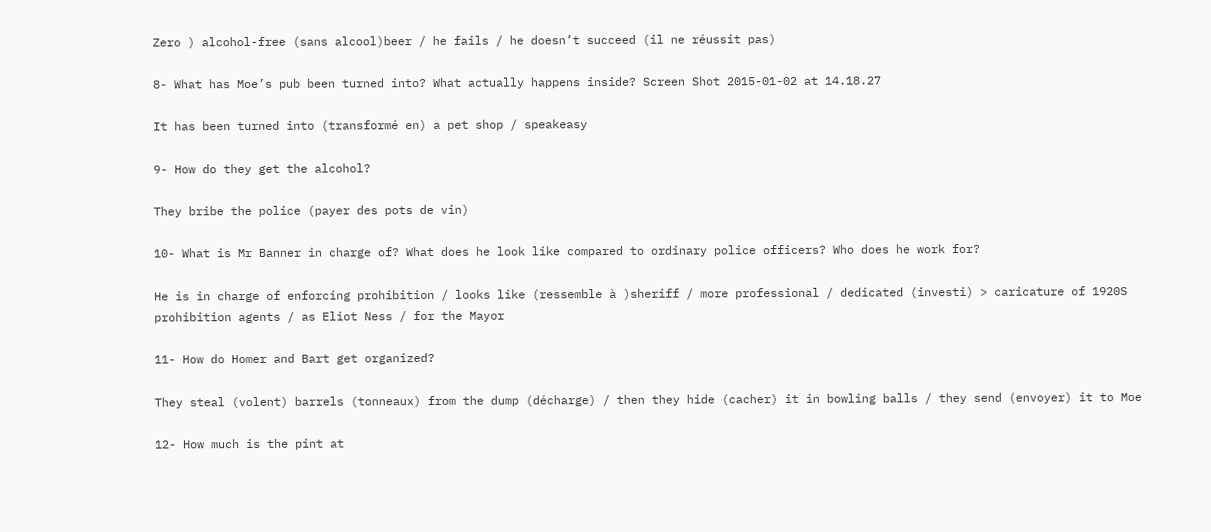Zero ) alcohol-free (sans alcool)beer / he fails / he doesn’t succeed (il ne réussit pas)

8- What has Moe’s pub been turned into? What actually happens inside? Screen Shot 2015-01-02 at 14.18.27

It has been turned into (transformé en) a pet shop / speakeasy

9- How do they get the alcohol?

They bribe the police (payer des pots de vin)

10- What is Mr Banner in charge of? What does he look like compared to ordinary police officers? Who does he work for?

He is in charge of enforcing prohibition / looks like (ressemble à )sheriff / more professional / dedicated (investi) > caricature of 1920S prohibition agents / as Eliot Ness / for the Mayor

11- How do Homer and Bart get organized?

They steal (volent) barrels (tonneaux) from the dump (décharge) / then they hide (cacher) it in bowling balls / they send (envoyer) it to Moe

12- How much is the pint at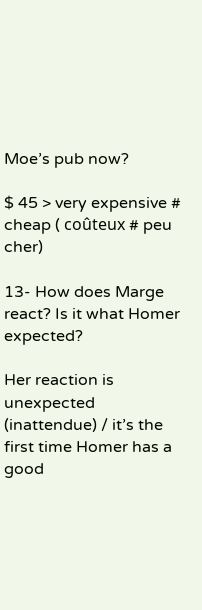Moe’s pub now?

$ 45 > very expensive # cheap ( coûteux # peu cher)

13- How does Marge react? Is it what Homer expected?

Her reaction is unexpected (inattendue) / it’s the first time Homer has a good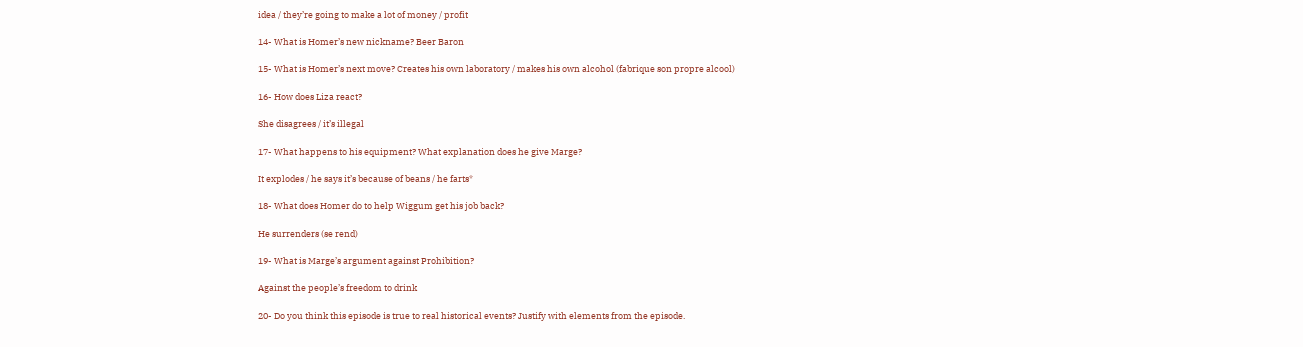idea / they’re going to make a lot of money / profit

14- What is Homer’s new nickname? Beer Baron

15- What is Homer’s next move? Creates his own laboratory / makes his own alcohol (fabrique son propre alcool)

16- How does Liza react?

She disagrees / it’s illegal

17- What happens to his equipment? What explanation does he give Marge?

It explodes / he says it’s because of beans / he farts*

18- What does Homer do to help Wiggum get his job back?

He surrenders (se rend)

19- What is Marge’s argument against Prohibition?

Against the people’s freedom to drink

20- Do you think this episode is true to real historical events? Justify with elements from the episode.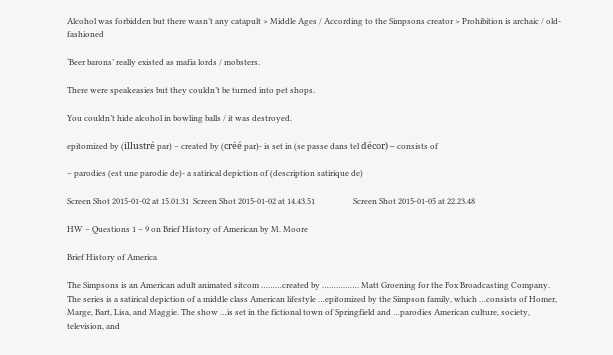Alcohol was forbidden but there wasn’t any catapult > Middle Ages / According to the Simpsons creator > Prohibition is archaic / old-fashioned

‘Beer barons’ really existed as mafia lords / mobsters.

There were speakeasies but they couldn’t be turned into pet shops.

You couldn’t hide alcohol in bowling balls / it was destroyed.

epitomized by (illustré par) – created by (créé par)- is set in (se passe dans tel décor) – consists of

– parodies (est une parodie de)- a satirical depiction of (description satirique de)

Screen Shot 2015-01-02 at 15.01.31  Screen Shot 2015-01-02 at 14.43.51                   Screen Shot 2015-01-05 at 22.23.48

HW – Questions 1 – 9 on Brief History of American by M. Moore

Brief History of America

The Simpsons is an American adult animated sitcom ………created by ……………. Matt Groening for the Fox Broadcasting Company. The series is a satirical depiction of a middle class American lifestyle …epitomized by the Simpson family, which …consists of Homer, Marge, Bart, Lisa, and Maggie. The show …is set in the fictional town of Springfield and …parodies American culture, society, television, and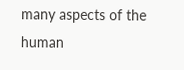many aspects of the human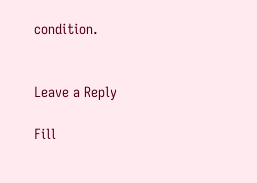condition.


Leave a Reply

Fill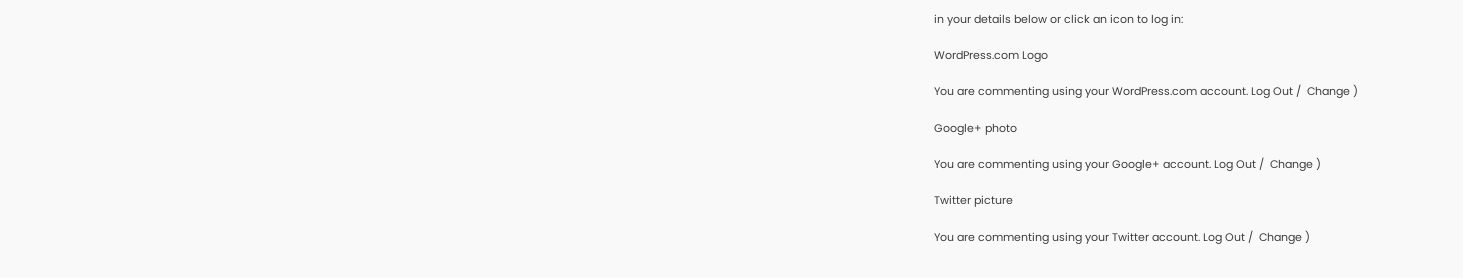in your details below or click an icon to log in:

WordPress.com Logo

You are commenting using your WordPress.com account. Log Out /  Change )

Google+ photo

You are commenting using your Google+ account. Log Out /  Change )

Twitter picture

You are commenting using your Twitter account. Log Out /  Change )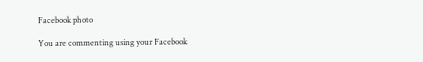Facebook photo

You are commenting using your Facebook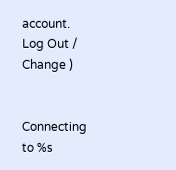account. Log Out /  Change )


Connecting to %s